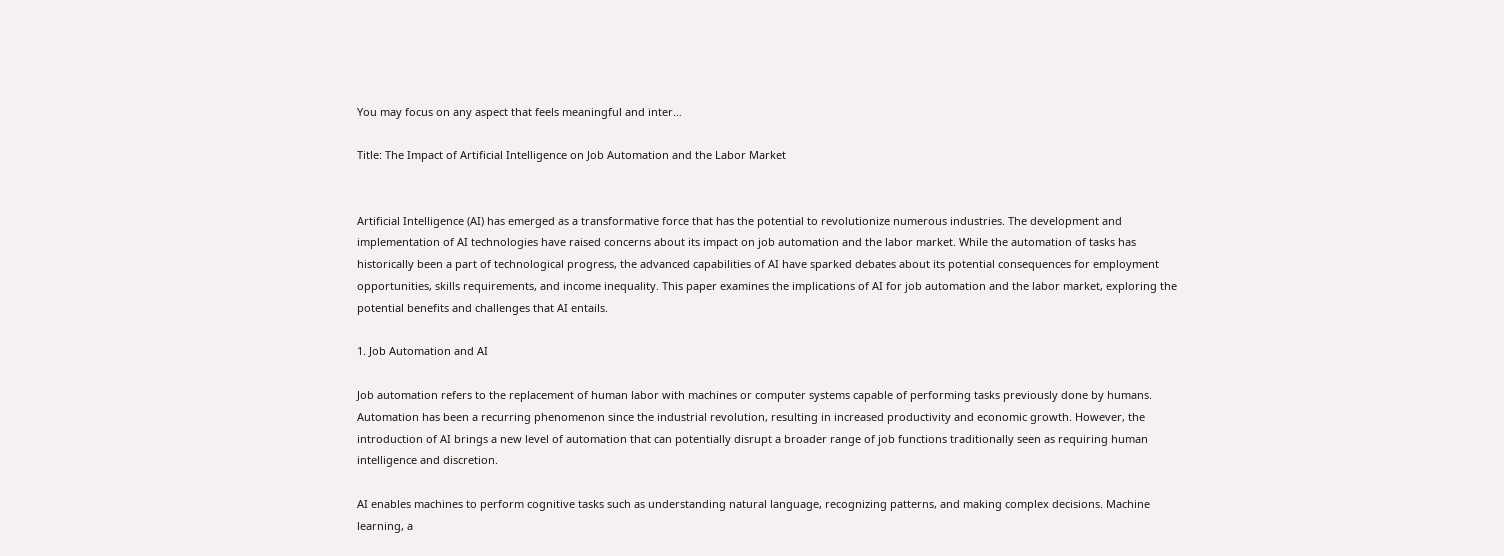You may focus on any aspect that feels meaningful and inter…

Title: The Impact of Artificial Intelligence on Job Automation and the Labor Market


Artificial Intelligence (AI) has emerged as a transformative force that has the potential to revolutionize numerous industries. The development and implementation of AI technologies have raised concerns about its impact on job automation and the labor market. While the automation of tasks has historically been a part of technological progress, the advanced capabilities of AI have sparked debates about its potential consequences for employment opportunities, skills requirements, and income inequality. This paper examines the implications of AI for job automation and the labor market, exploring the potential benefits and challenges that AI entails.

1. Job Automation and AI

Job automation refers to the replacement of human labor with machines or computer systems capable of performing tasks previously done by humans. Automation has been a recurring phenomenon since the industrial revolution, resulting in increased productivity and economic growth. However, the introduction of AI brings a new level of automation that can potentially disrupt a broader range of job functions traditionally seen as requiring human intelligence and discretion.

AI enables machines to perform cognitive tasks such as understanding natural language, recognizing patterns, and making complex decisions. Machine learning, a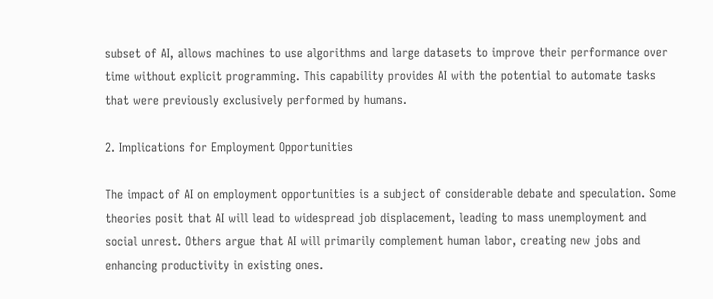subset of AI, allows machines to use algorithms and large datasets to improve their performance over time without explicit programming. This capability provides AI with the potential to automate tasks that were previously exclusively performed by humans.

2. Implications for Employment Opportunities

The impact of AI on employment opportunities is a subject of considerable debate and speculation. Some theories posit that AI will lead to widespread job displacement, leading to mass unemployment and social unrest. Others argue that AI will primarily complement human labor, creating new jobs and enhancing productivity in existing ones.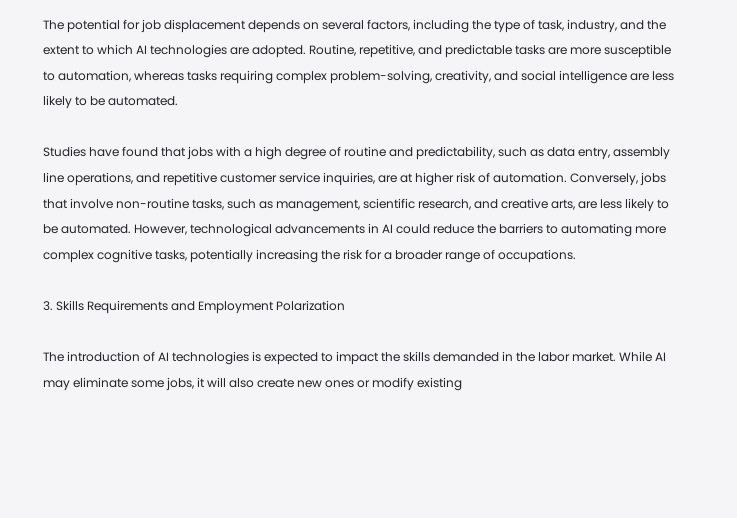The potential for job displacement depends on several factors, including the type of task, industry, and the extent to which AI technologies are adopted. Routine, repetitive, and predictable tasks are more susceptible to automation, whereas tasks requiring complex problem-solving, creativity, and social intelligence are less likely to be automated.

Studies have found that jobs with a high degree of routine and predictability, such as data entry, assembly line operations, and repetitive customer service inquiries, are at higher risk of automation. Conversely, jobs that involve non-routine tasks, such as management, scientific research, and creative arts, are less likely to be automated. However, technological advancements in AI could reduce the barriers to automating more complex cognitive tasks, potentially increasing the risk for a broader range of occupations.

3. Skills Requirements and Employment Polarization

The introduction of AI technologies is expected to impact the skills demanded in the labor market. While AI may eliminate some jobs, it will also create new ones or modify existing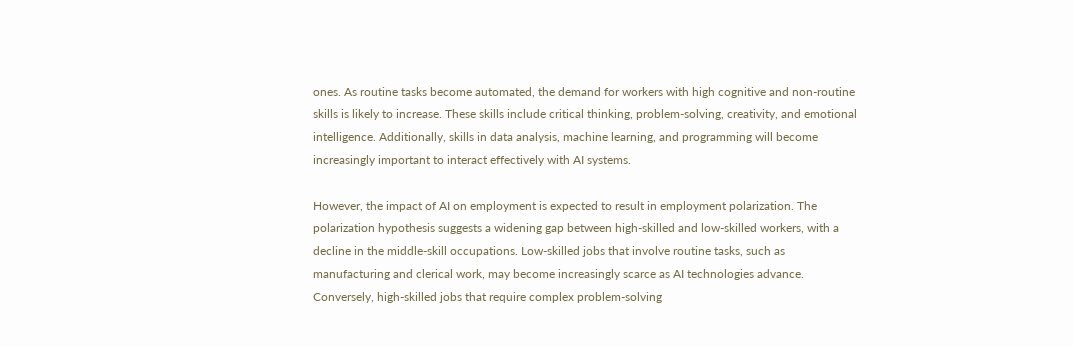ones. As routine tasks become automated, the demand for workers with high cognitive and non-routine skills is likely to increase. These skills include critical thinking, problem-solving, creativity, and emotional intelligence. Additionally, skills in data analysis, machine learning, and programming will become increasingly important to interact effectively with AI systems.

However, the impact of AI on employment is expected to result in employment polarization. The polarization hypothesis suggests a widening gap between high-skilled and low-skilled workers, with a decline in the middle-skill occupations. Low-skilled jobs that involve routine tasks, such as manufacturing and clerical work, may become increasingly scarce as AI technologies advance. Conversely, high-skilled jobs that require complex problem-solving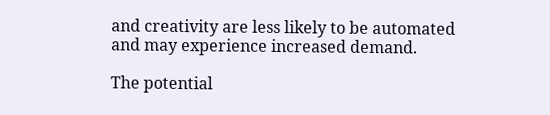and creativity are less likely to be automated and may experience increased demand.

The potential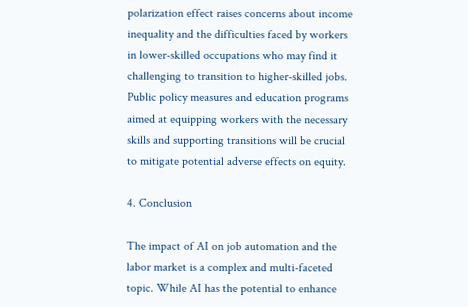polarization effect raises concerns about income inequality and the difficulties faced by workers in lower-skilled occupations who may find it challenging to transition to higher-skilled jobs. Public policy measures and education programs aimed at equipping workers with the necessary skills and supporting transitions will be crucial to mitigate potential adverse effects on equity.

4. Conclusion

The impact of AI on job automation and the labor market is a complex and multi-faceted topic. While AI has the potential to enhance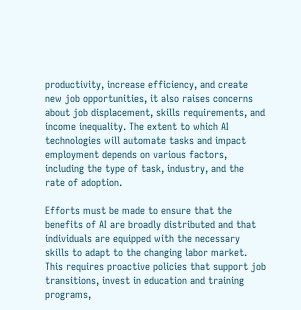productivity, increase efficiency, and create new job opportunities, it also raises concerns about job displacement, skills requirements, and income inequality. The extent to which AI technologies will automate tasks and impact employment depends on various factors, including the type of task, industry, and the rate of adoption.

Efforts must be made to ensure that the benefits of AI are broadly distributed and that individuals are equipped with the necessary skills to adapt to the changing labor market. This requires proactive policies that support job transitions, invest in education and training programs,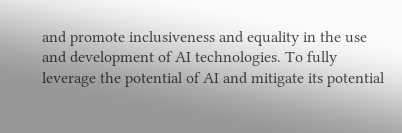and promote inclusiveness and equality in the use and development of AI technologies. To fully leverage the potential of AI and mitigate its potential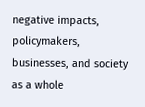negative impacts, policymakers, businesses, and society as a whole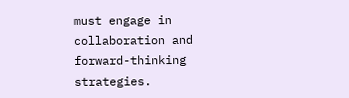must engage in collaboration and forward-thinking strategies.